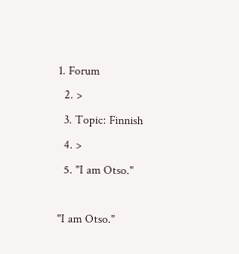1. Forum
  2. >
  3. Topic: Finnish
  4. >
  5. "I am Otso."

"I am Otso."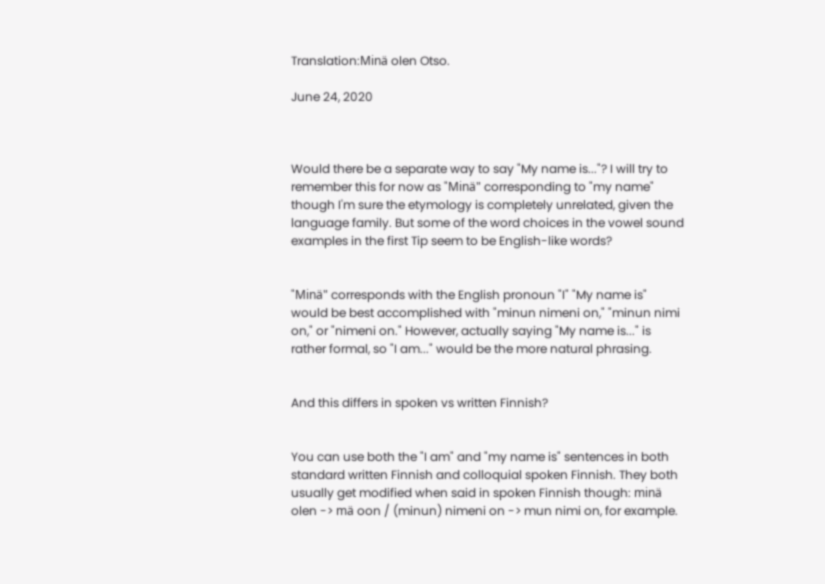Translation:Minä olen Otso.

June 24, 2020



Would there be a separate way to say "My name is..."? I will try to remember this for now as "Minä" corresponding to "my name" though I'm sure the etymology is completely unrelated, given the language family. But some of the word choices in the vowel sound examples in the first Tip seem to be English-like words?


"Minä" corresponds with the English pronoun "I" "My name is" would be best accomplished with "minun nimeni on," "minun nimi on," or "nimeni on." However, actually saying "My name is..." is rather formal, so "I am..." would be the more natural phrasing.


And this differs in spoken vs written Finnish?


You can use both the "I am" and "my name is" sentences in both standard written Finnish and colloquial spoken Finnish. They both usually get modified when said in spoken Finnish though: minä olen -> mä oon / (minun) nimeni on -> mun nimi on, for example.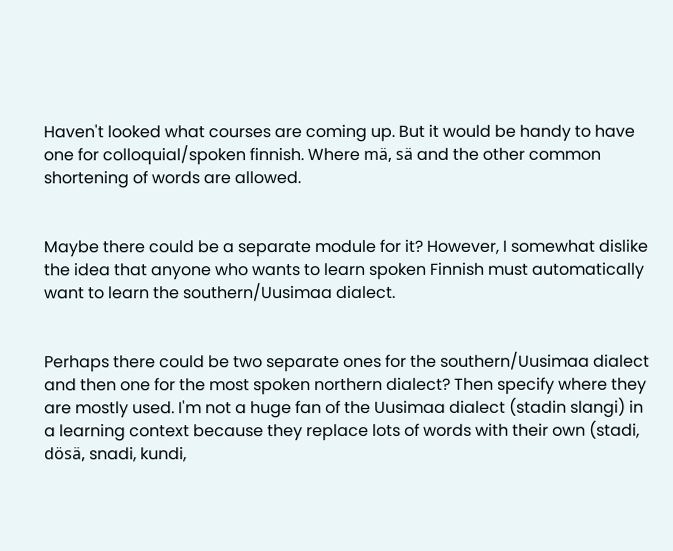Haven't looked what courses are coming up. But it would be handy to have one for colloquial/spoken finnish. Where mä, sä and the other common shortening of words are allowed.


Maybe there could be a separate module for it? However, I somewhat dislike the idea that anyone who wants to learn spoken Finnish must automatically want to learn the southern/Uusimaa dialect.


Perhaps there could be two separate ones for the southern/Uusimaa dialect and then one for the most spoken northern dialect? Then specify where they are mostly used. I'm not a huge fan of the Uusimaa dialect (stadin slangi) in a learning context because they replace lots of words with their own (stadi, dösä, snadi, kundi,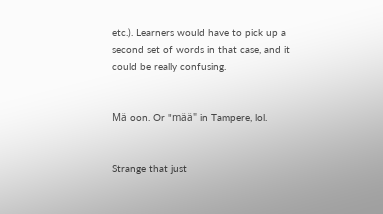etc.). Learners would have to pick up a second set of words in that case, and it could be really confusing.


Mä oon. Or "mää" in Tampere, lol.


Strange that just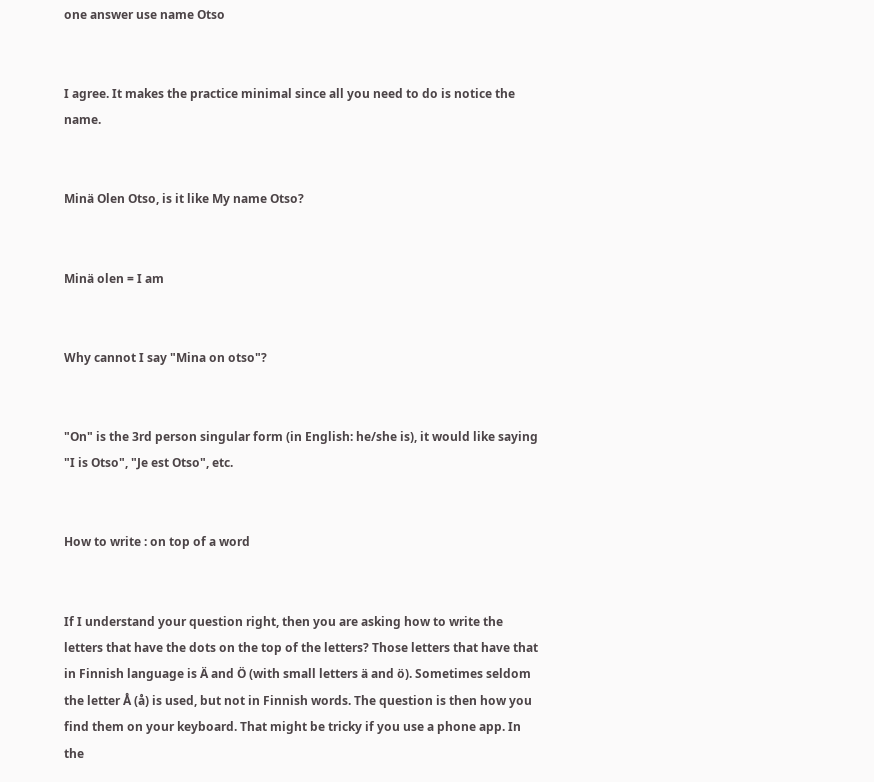one answer use name Otso


I agree. It makes the practice minimal since all you need to do is notice the name.


Minä Olen Otso, is it like My name Otso?


Minä olen = I am


Why cannot I say "Mina on otso"?


"On" is the 3rd person singular form (in English: he/she is), it would like saying "I is Otso", "Je est Otso", etc.


How to write : on top of a word


If I understand your question right, then you are asking how to write the letters that have the dots on the top of the letters? Those letters that have that in Finnish language is Ä and Ö (with small letters ä and ö). Sometimes seldom the letter Å (å) is used, but not in Finnish words. The question is then how you find them on your keyboard. That might be tricky if you use a phone app. In the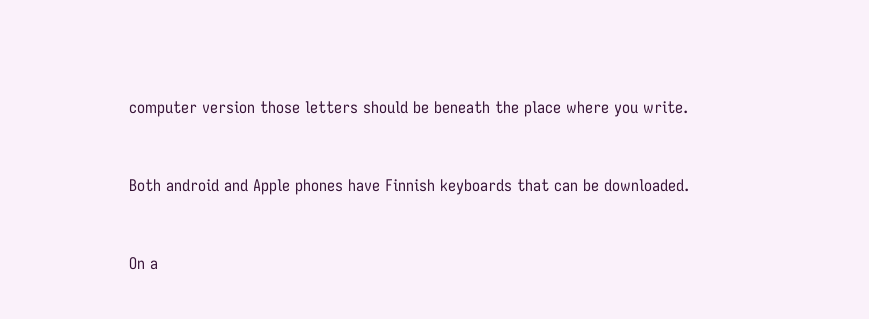computer version those letters should be beneath the place where you write.


Both android and Apple phones have Finnish keyboards that can be downloaded.


On a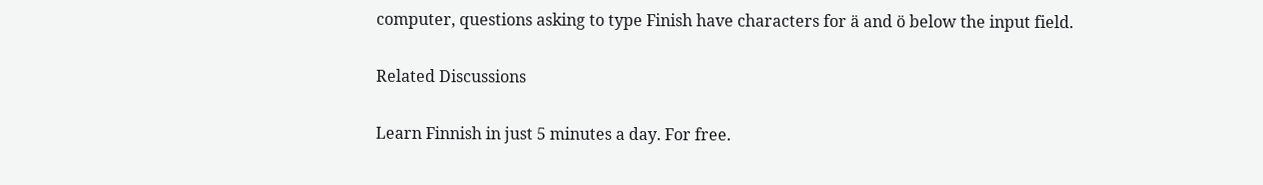computer, questions asking to type Finish have characters for ä and ö below the input field.

Related Discussions

Learn Finnish in just 5 minutes a day. For free.